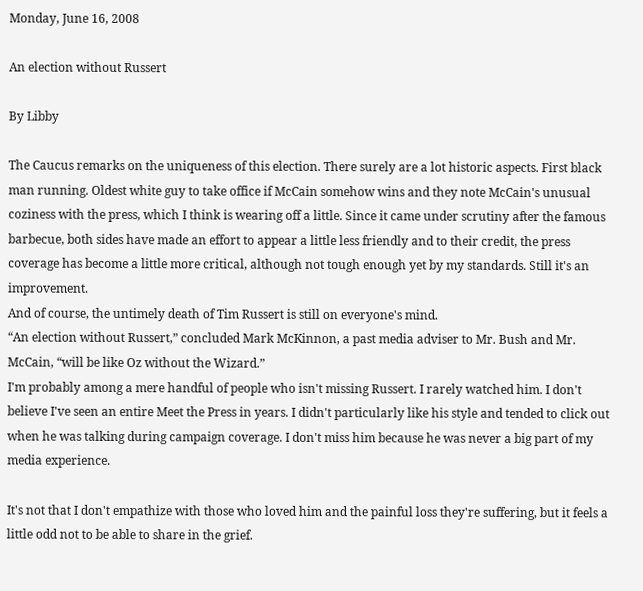Monday, June 16, 2008

An election without Russert

By Libby

The Caucus remarks on the uniqueness of this election. There surely are a lot historic aspects. First black man running. Oldest white guy to take office if McCain somehow wins and they note McCain's unusual coziness with the press, which I think is wearing off a little. Since it came under scrutiny after the famous barbecue, both sides have made an effort to appear a little less friendly and to their credit, the press coverage has become a little more critical, although not tough enough yet by my standards. Still it's an improvement.
And of course, the untimely death of Tim Russert is still on everyone's mind.
“An election without Russert,” concluded Mark McKinnon, a past media adviser to Mr. Bush and Mr. McCain, “will be like Oz without the Wizard.”
I'm probably among a mere handful of people who isn't missing Russert. I rarely watched him. I don't believe I've seen an entire Meet the Press in years. I didn't particularly like his style and tended to click out when he was talking during campaign coverage. I don't miss him because he was never a big part of my media experience.

It's not that I don't empathize with those who loved him and the painful loss they're suffering, but it feels a little odd not to be able to share in the grief.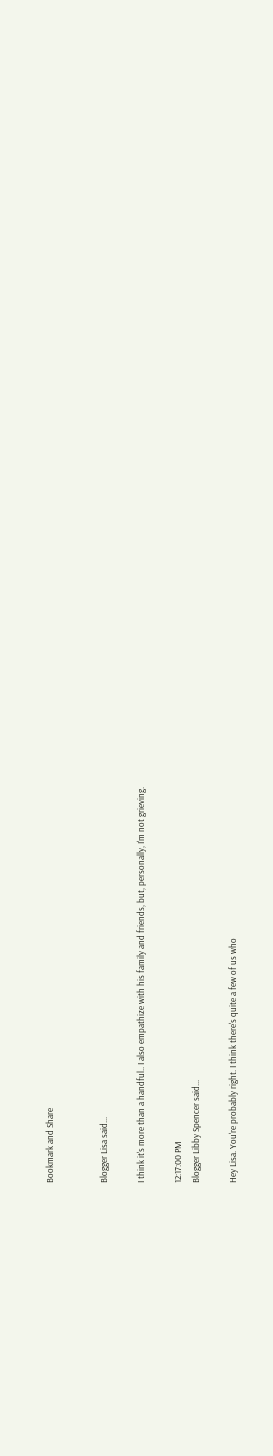Bookmark and Share


Blogger Lisa said...

I think it's more than a handful.. I also empathize with his family and friends, but, personally, I'm not grieving.

12:17:00 PM
Blogger Libby Spencer said...

Hey Lisa. You're probably right. I think there's quite a few of us who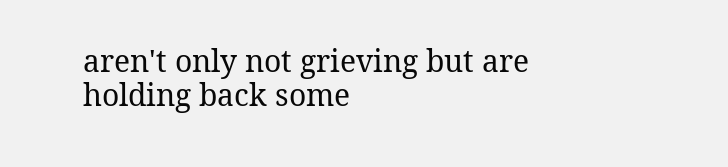aren't only not grieving but are holding back some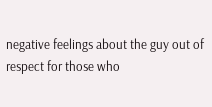negative feelings about the guy out of respect for those who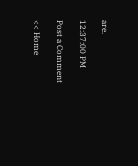are.

12:37:00 PM

Post a Comment

<< Home